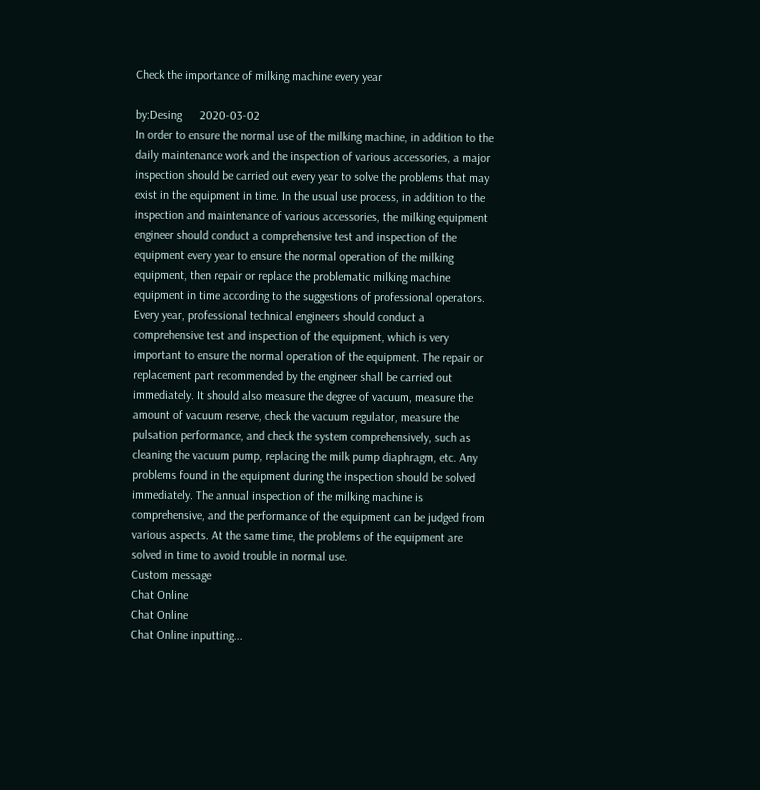Check the importance of milking machine every year

by:Desing      2020-03-02
In order to ensure the normal use of the milking machine, in addition to the daily maintenance work and the inspection of various accessories, a major inspection should be carried out every year to solve the problems that may exist in the equipment in time. In the usual use process, in addition to the inspection and maintenance of various accessories, the milking equipment engineer should conduct a comprehensive test and inspection of the equipment every year to ensure the normal operation of the milking equipment, then repair or replace the problematic milking machine equipment in time according to the suggestions of professional operators. Every year, professional technical engineers should conduct a comprehensive test and inspection of the equipment, which is very important to ensure the normal operation of the equipment. The repair or replacement part recommended by the engineer shall be carried out immediately. It should also measure the degree of vacuum, measure the amount of vacuum reserve, check the vacuum regulator, measure the pulsation performance, and check the system comprehensively, such as cleaning the vacuum pump, replacing the milk pump diaphragm, etc. Any problems found in the equipment during the inspection should be solved immediately. The annual inspection of the milking machine is comprehensive, and the performance of the equipment can be judged from various aspects. At the same time, the problems of the equipment are solved in time to avoid trouble in normal use.
Custom message
Chat Online
Chat Online
Chat Online inputting...